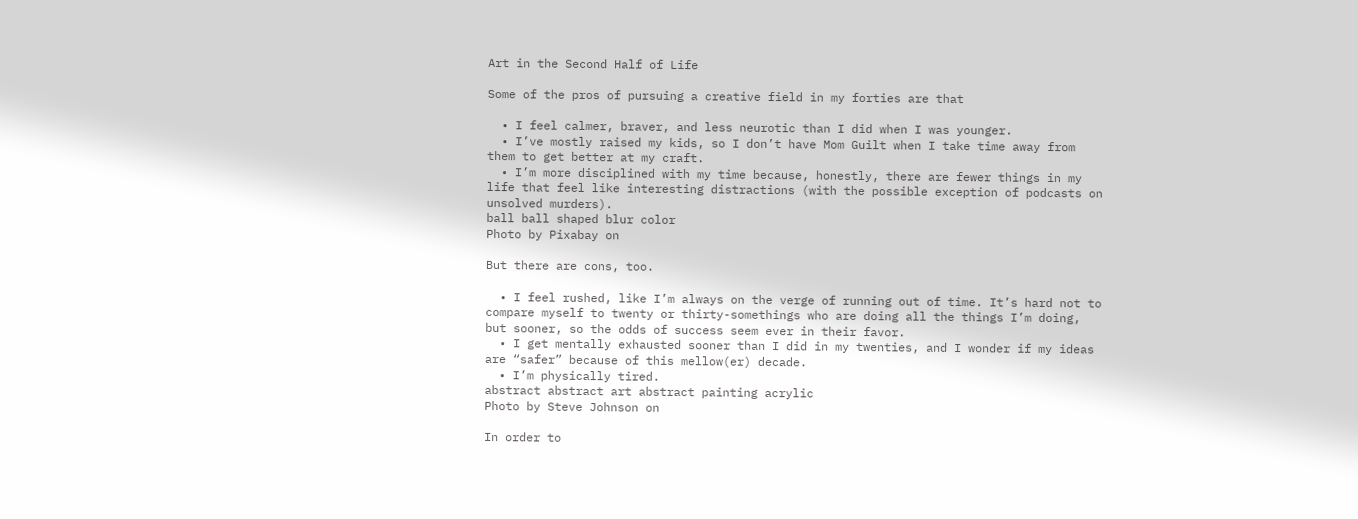Art in the Second Half of Life

Some of the pros of pursuing a creative field in my forties are that

  • I feel calmer, braver, and less neurotic than I did when I was younger.
  • I’ve mostly raised my kids, so I don’t have Mom Guilt when I take time away from them to get better at my craft.
  • I’m more disciplined with my time because, honestly, there are fewer things in my life that feel like interesting distractions (with the possible exception of podcasts on unsolved murders).
ball ball shaped blur color
Photo by Pixabay on

But there are cons, too.

  • I feel rushed, like I’m always on the verge of running out of time. It’s hard not to compare myself to twenty or thirty-somethings who are doing all the things I’m doing, but sooner, so the odds of success seem ever in their favor.
  • I get mentally exhausted sooner than I did in my twenties, and I wonder if my ideas are “safer” because of this mellow(er) decade.
  • I’m physically tired.
abstract abstract art abstract painting acrylic
Photo by Steve Johnson on

In order to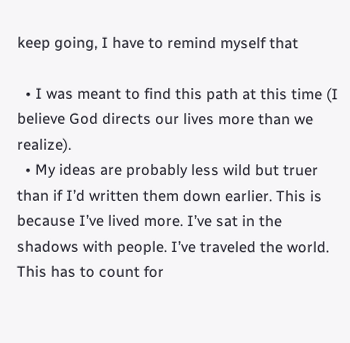keep going, I have to remind myself that

  • I was meant to find this path at this time (I believe God directs our lives more than we realize).
  • My ideas are probably less wild but truer than if I’d written them down earlier. This is because I’ve lived more. I’ve sat in the shadows with people. I’ve traveled the world. This has to count for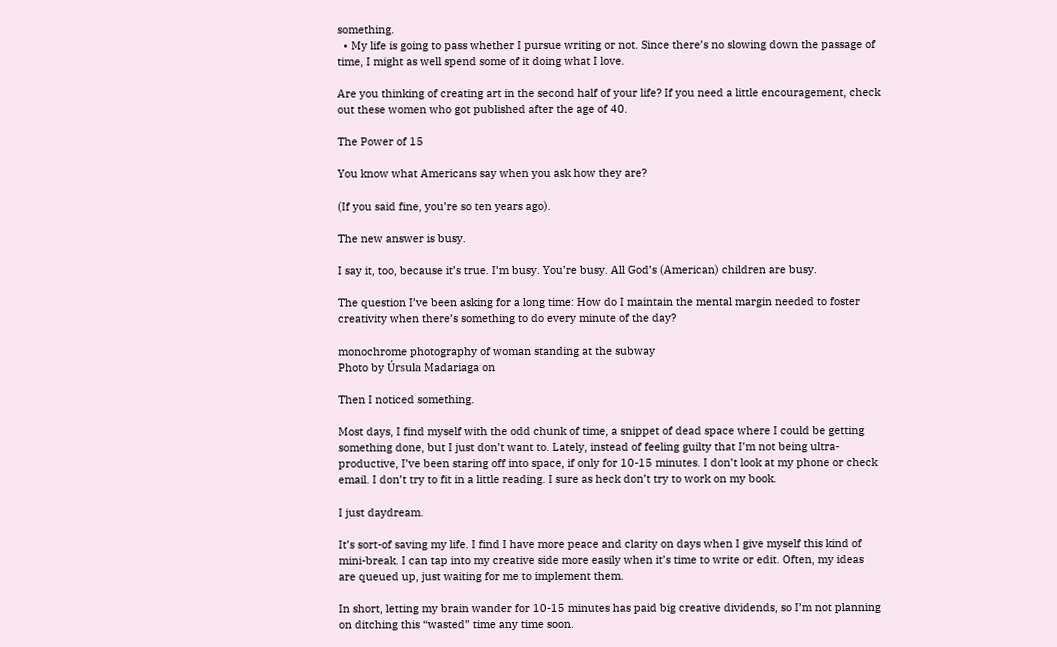something.
  • My life is going to pass whether I pursue writing or not. Since there’s no slowing down the passage of time, I might as well spend some of it doing what I love.

Are you thinking of creating art in the second half of your life? If you need a little encouragement, check out these women who got published after the age of 40.

The Power of 15

You know what Americans say when you ask how they are?

(If you said fine, you’re so ten years ago).

The new answer is busy.

I say it, too, because it’s true. I’m busy. You’re busy. All God’s (American) children are busy.

The question I’ve been asking for a long time: How do I maintain the mental margin needed to foster creativity when there’s something to do every minute of the day?

monochrome photography of woman standing at the subway
Photo by Úrsula Madariaga on

Then I noticed something.

Most days, I find myself with the odd chunk of time, a snippet of dead space where I could be getting something done, but I just don’t want to. Lately, instead of feeling guilty that I’m not being ultra-productive, I’ve been staring off into space, if only for 10-15 minutes. I don’t look at my phone or check email. I don’t try to fit in a little reading. I sure as heck don’t try to work on my book.

I just daydream.

It’s sort-of saving my life. I find I have more peace and clarity on days when I give myself this kind of mini-break. I can tap into my creative side more easily when it’s time to write or edit. Often, my ideas are queued up, just waiting for me to implement them.

In short, letting my brain wander for 10-15 minutes has paid big creative dividends, so I’m not planning on ditching this “wasted” time any time soon.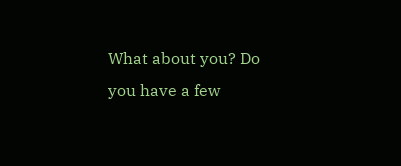What about you? Do you have a few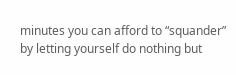minutes you can afford to “squander” by letting yourself do nothing but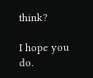think?

I hope you do.